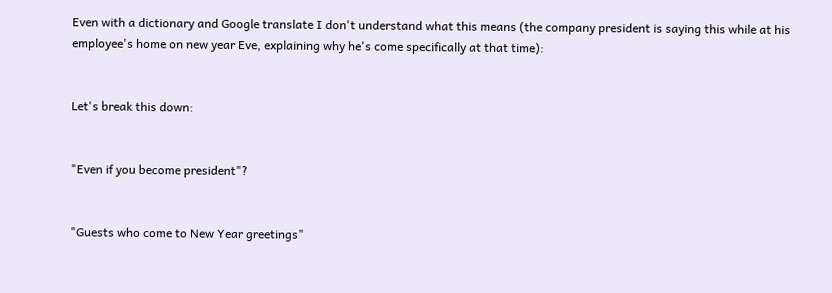Even with a dictionary and Google translate I don't understand what this means (the company president is saying this while at his employee's home on new year Eve, explaining why he's come specifically at that time):


Let's break this down:


"Even if you become president"?


"Guests who come to New Year greetings"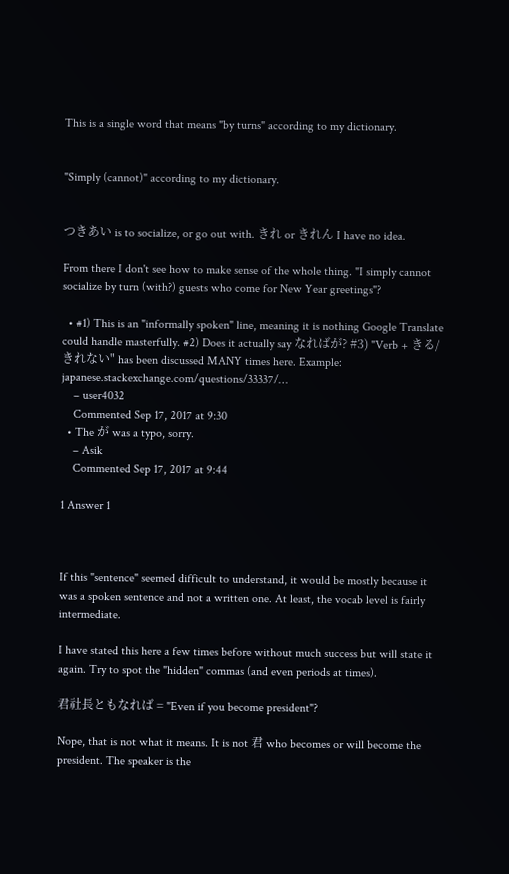This is a single word that means "by turns" according to my dictionary.


"Simply (cannot)" according to my dictionary.


つきあい is to socialize, or go out with. きれ or きれん I have no idea.

From there I don't see how to make sense of the whole thing. "I simply cannot socialize by turn (with?) guests who come for New Year greetings"?

  • #1) This is an "informally spoken" line, meaning it is nothing Google Translate could handle masterfully. #2) Does it actually say なればが? #3) "Verb + きる/きれない" has been discussed MANY times here. Example: japanese.stackexchange.com/questions/33337/…
    – user4032
    Commented Sep 17, 2017 at 9:30
  • The が was a typo, sorry.
    – Asik
    Commented Sep 17, 2017 at 9:44

1 Answer 1



If this "sentence" seemed difficult to understand, it would be mostly because it was a spoken sentence and not a written one. At least, the vocab level is fairly intermediate.

I have stated this here a few times before without much success but will state it again. Try to spot the "hidden" commas (and even periods at times).

君社長ともなれば = "Even if you become president"?

Nope, that is not what it means. It is not 君 who becomes or will become the president. The speaker is the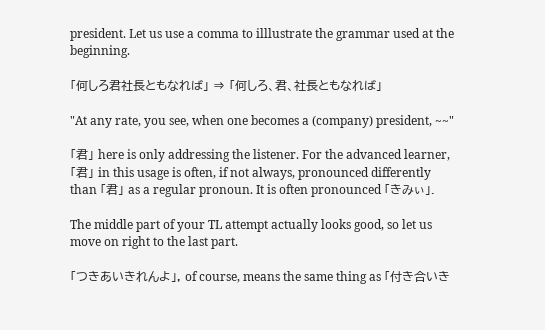president. Let us use a comma to illlustrate the grammar used at the beginning.

「何しろ君社長ともなれば」 ⇒ 「何しろ、君、社長ともなれば」

"At any rate, you see, when one becomes a (company) president, ~~"

「君」 here is only addressing the listener. For the advanced learner, 「君」 in this usage is often, if not always, pronounced differently than 「君」 as a regular pronoun. It is often pronounced 「きみぃ」.

The middle part of your TL attempt actually looks good, so let us move on right to the last part.

「つきあいきれんよ」, of course, means the same thing as 「付き合いき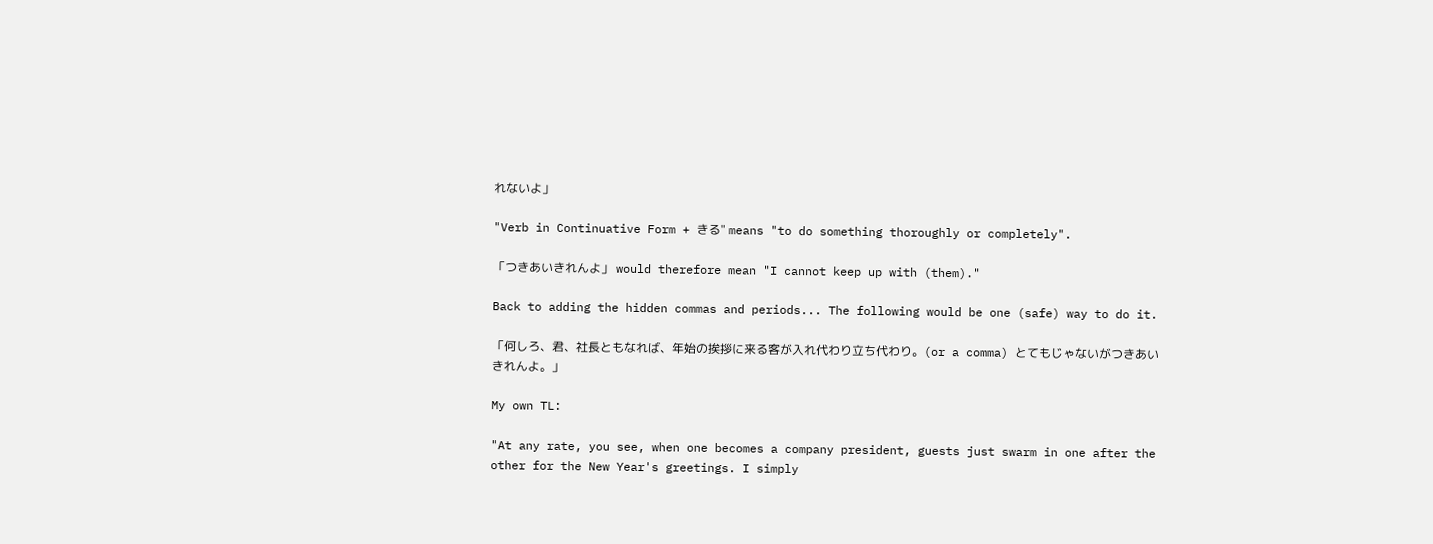れないよ」

"Verb in Continuative Form + きる" means "to do something thoroughly or completely".

「つきあいきれんよ」 would therefore mean "I cannot keep up with (them)."

Back to adding the hidden commas and periods... The following would be one (safe) way to do it.

「何しろ、君、社長ともなれば、年始の挨拶に来る客が入れ代わり立ち代わり。(or a comma) とてもじゃないがつきあいきれんよ。」

My own TL:

"At any rate, you see, when one becomes a company president, guests just swarm in one after the other for the New Year's greetings. I simply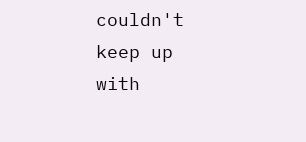couldn't keep up with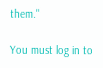them."

You must log in to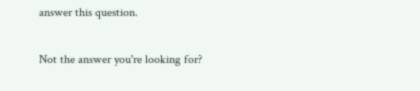answer this question.

Not the answer you're looking for?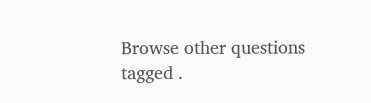Browse other questions tagged .